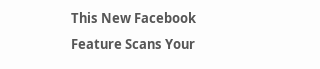This New Facebook Feature Scans Your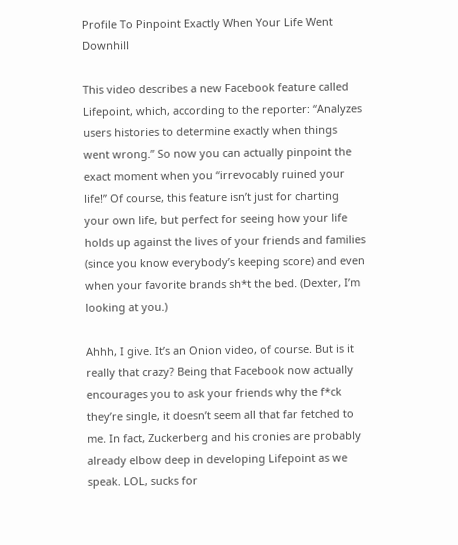Profile To Pinpoint Exactly When Your Life Went Downhill

This video describes a new Facebook feature called Lifepoint, which, according to the reporter: “Analyzes users histories to determine exactly when things went wrong.” So now you can actually pinpoint the exact moment when you “irrevocably ruined your life!” Of course, this feature isn’t just for charting your own life, but perfect for seeing how your life holds up against the lives of your friends and families (since you know everybody’s keeping score) and even when your favorite brands sh*t the bed. (Dexter, I’m looking at you.)

Ahhh, I give. It’s an Onion video, of course. But is it really that crazy? Being that Facebook now actually encourages you to ask your friends why the f*ck they’re single, it doesn’t seem all that far fetched to me. In fact, Zuckerberg and his cronies are probably already elbow deep in developing Lifepoint as we speak. LOL, sucks for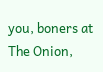you, boners at The Onion,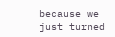because we just turned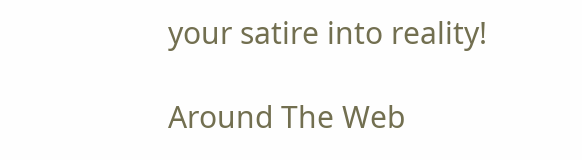your satire into reality!

Around The Web